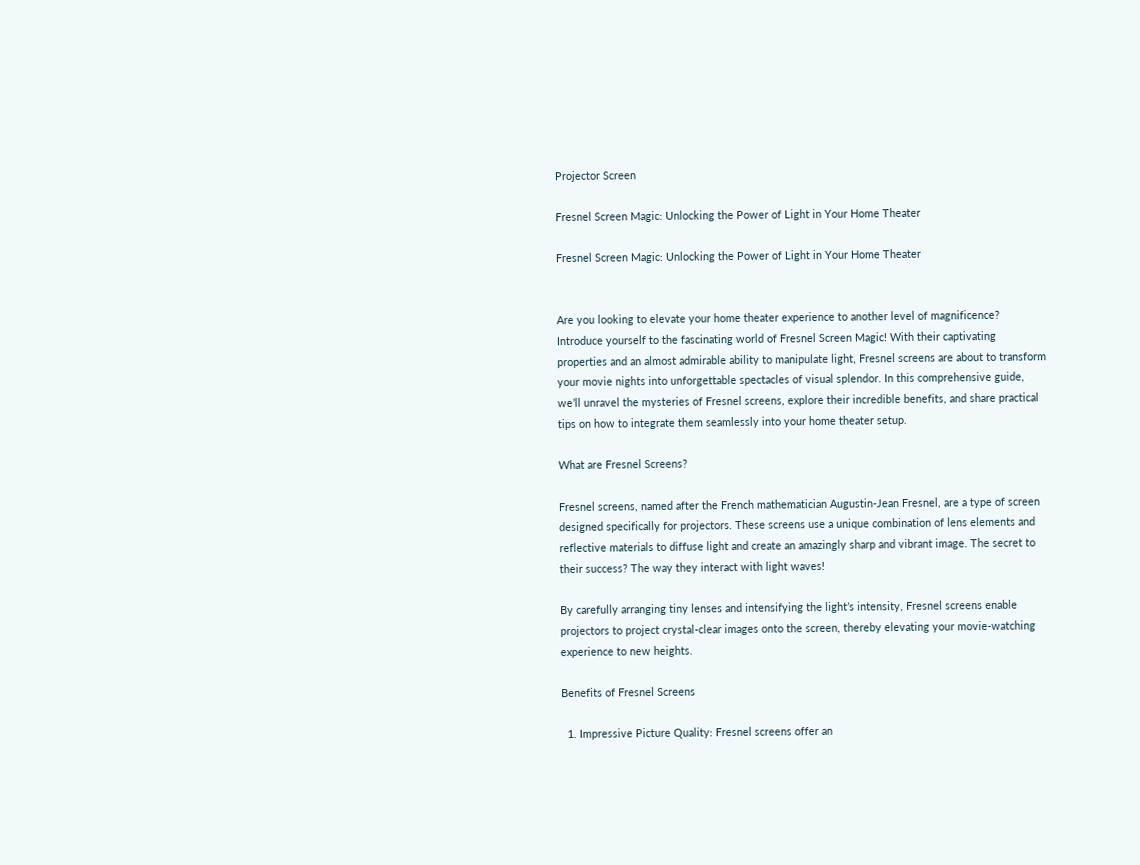Projector Screen

Fresnel Screen Magic: Unlocking the Power of Light in Your Home Theater

Fresnel Screen Magic: Unlocking the Power of Light in Your Home Theater


Are you looking to elevate your home theater experience to another level of magnificence? Introduce yourself to the fascinating world of Fresnel Screen Magic! With their captivating properties and an almost admirable ability to manipulate light, Fresnel screens are about to transform your movie nights into unforgettable spectacles of visual splendor. In this comprehensive guide, we’ll unravel the mysteries of Fresnel screens, explore their incredible benefits, and share practical tips on how to integrate them seamlessly into your home theater setup.

What are Fresnel Screens?

Fresnel screens, named after the French mathematician Augustin-Jean Fresnel, are a type of screen designed specifically for projectors. These screens use a unique combination of lens elements and reflective materials to diffuse light and create an amazingly sharp and vibrant image. The secret to their success? The way they interact with light waves!

By carefully arranging tiny lenses and intensifying the light’s intensity, Fresnel screens enable projectors to project crystal-clear images onto the screen, thereby elevating your movie-watching experience to new heights.

Benefits of Fresnel Screens

  1. Impressive Picture Quality: Fresnel screens offer an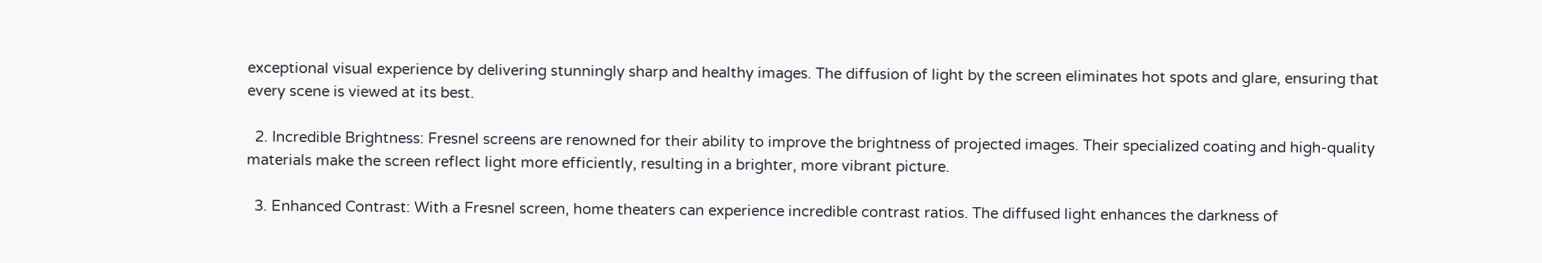exceptional visual experience by delivering stunningly sharp and healthy images. The diffusion of light by the screen eliminates hot spots and glare, ensuring that every scene is viewed at its best.

  2. Incredible Brightness: Fresnel screens are renowned for their ability to improve the brightness of projected images. Their specialized coating and high-quality materials make the screen reflect light more efficiently, resulting in a brighter, more vibrant picture.

  3. Enhanced Contrast: With a Fresnel screen, home theaters can experience incredible contrast ratios. The diffused light enhances the darkness of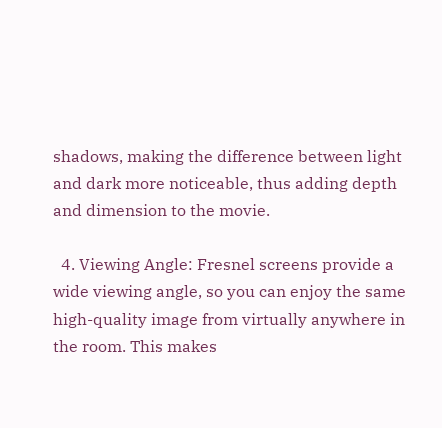shadows, making the difference between light and dark more noticeable, thus adding depth and dimension to the movie.

  4. Viewing Angle: Fresnel screens provide a wide viewing angle, so you can enjoy the same high-quality image from virtually anywhere in the room. This makes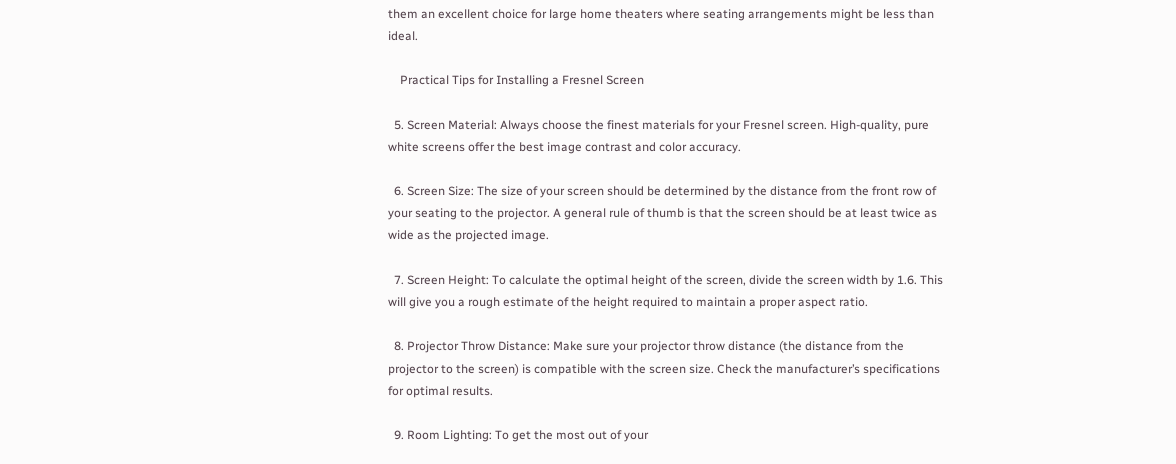them an excellent choice for large home theaters where seating arrangements might be less than ideal.

    Practical Tips for Installing a Fresnel Screen

  5. Screen Material: Always choose the finest materials for your Fresnel screen. High-quality, pure white screens offer the best image contrast and color accuracy.

  6. Screen Size: The size of your screen should be determined by the distance from the front row of your seating to the projector. A general rule of thumb is that the screen should be at least twice as wide as the projected image.

  7. Screen Height: To calculate the optimal height of the screen, divide the screen width by 1.6. This will give you a rough estimate of the height required to maintain a proper aspect ratio.

  8. Projector Throw Distance: Make sure your projector throw distance (the distance from the projector to the screen) is compatible with the screen size. Check the manufacturer’s specifications for optimal results.

  9. Room Lighting: To get the most out of your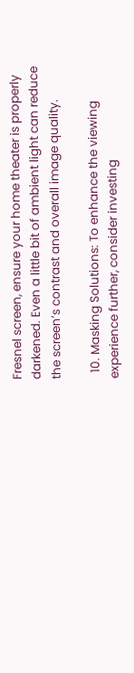Fresnel screen, ensure your home theater is properly darkened. Even a little bit of ambient light can reduce the screen’s contrast and overall image quality.

  10. Masking Solutions: To enhance the viewing experience further, consider investing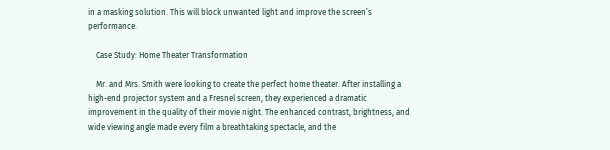in a masking solution. This will block unwanted light and improve the screen’s performance.

    Case Study: Home Theater Transformation

    Mr. and Mrs. Smith were looking to create the perfect home theater. After installing a high-end projector system and a Fresnel screen, they experienced a dramatic improvement in the quality of their movie night. The enhanced contrast, brightness, and wide viewing angle made every film a breathtaking spectacle, and the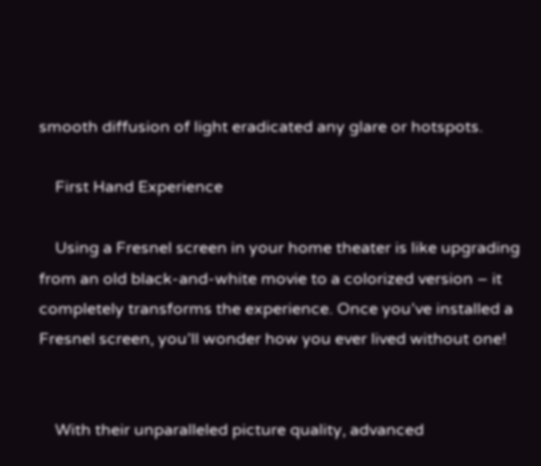smooth diffusion of light eradicated any glare or hotspots.

    First Hand Experience

    Using a Fresnel screen in your home theater is like upgrading from an old black-and-white movie to a colorized version – it completely transforms the experience. Once you’ve installed a Fresnel screen, you’ll wonder how you ever lived without one!


    With their unparalleled picture quality, advanced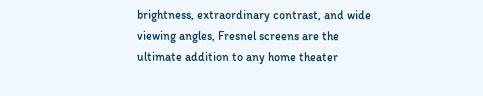brightness, extraordinary contrast, and wide viewing angles, Fresnel screens are the ultimate addition to any home theater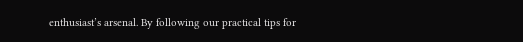enthusiast’s arsenal. By following our practical tips for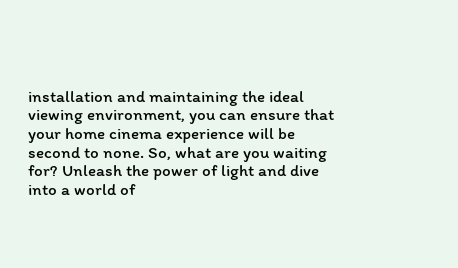installation and maintaining the ideal viewing environment, you can ensure that your home cinema experience will be second to none. So, what are you waiting for? Unleash the power of light and dive into a world of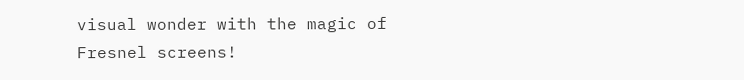visual wonder with the magic of Fresnel screens!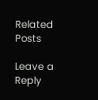Related Posts

Leave a Reply